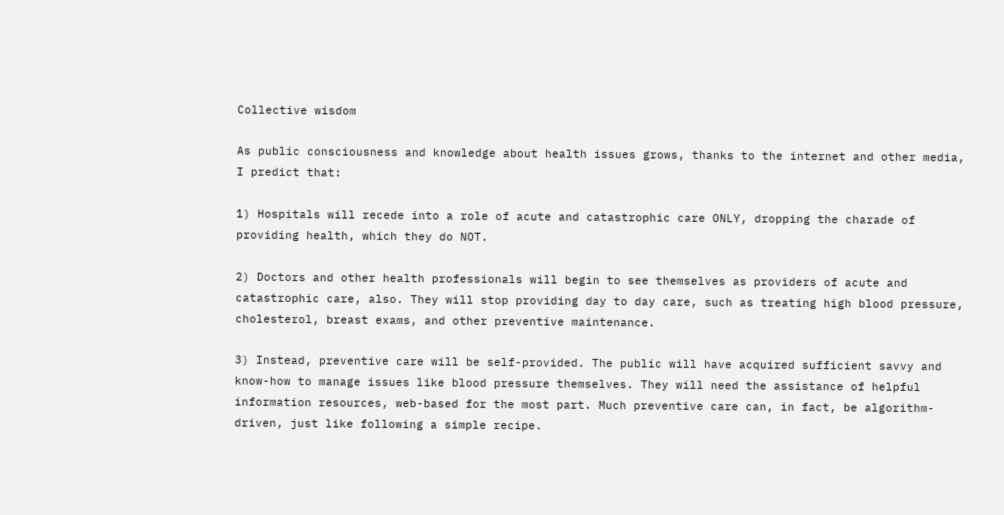Collective wisdom

As public consciousness and knowledge about health issues grows, thanks to the internet and other media, I predict that:

1) Hospitals will recede into a role of acute and catastrophic care ONLY, dropping the charade of providing health, which they do NOT.

2) Doctors and other health professionals will begin to see themselves as providers of acute and catastrophic care, also. They will stop providing day to day care, such as treating high blood pressure, cholesterol, breast exams, and other preventive maintenance.

3) Instead, preventive care will be self-provided. The public will have acquired sufficient savvy and know-how to manage issues like blood pressure themselves. They will need the assistance of helpful information resources, web-based for the most part. Much preventive care can, in fact, be algorithm-driven, just like following a simple recipe.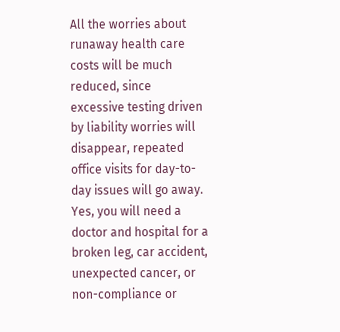All the worries about runaway health care costs will be much reduced, since excessive testing driven by liability worries will disappear, repeated office visits for day-to-day issues will go away. Yes, you will need a doctor and hospital for a broken leg, car accident, unexpected cancer, or non-compliance or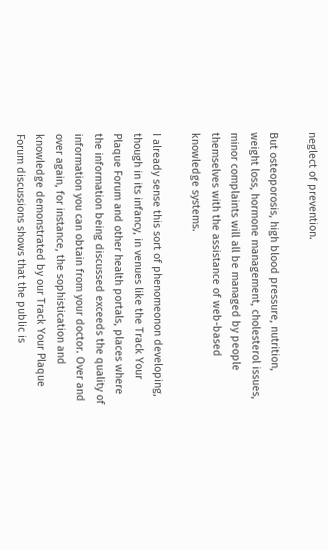neglect of prevention.

But osteoporosis, high blood pressure, nutrition, weight loss, hormone management, cholesterol issues, minor complaints will all be managed by people themselves with the assistance of web-based knowledge systems.

I already sense this sort of phenomeonon developing, though in its infancy, in venues like the Track Your Plaque Forum and other health portals, places where the information being discussed exceeds the quality of information you can obtain from your doctor. Over and over again, for instance, the sophistication and knowledge demonstrated by our Track Your Plaque Forum discussions shows that the public is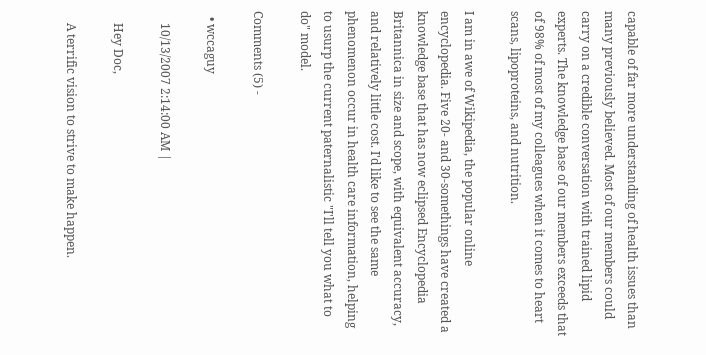capable of far more understanding of health issues than many previously believed. Most of our members could carry on a credible conversation with trained lipid experts. The knowledge base of our members exceeds that of 98% of most of my colleagues when it comes to heart scans, lipoproteins, and nutrition.

I am in awe of Wikipedia, the popular online encyclopedia. Five 20- and 30-somethings have created a knowledge base that has now eclipsed Encyclopedia Britannica in size and scope, with equivalent accuracy, and relatively little cost. I'd like to see the same phenomenon occur in health care information, helping to usurp the current paternalistic "I'll tell you what to do" model.

Comments (5) -

  • wccaguy

    10/13/2007 2:14:00 AM |

    Hey Doc,

    A terrific vision to strive to make happen.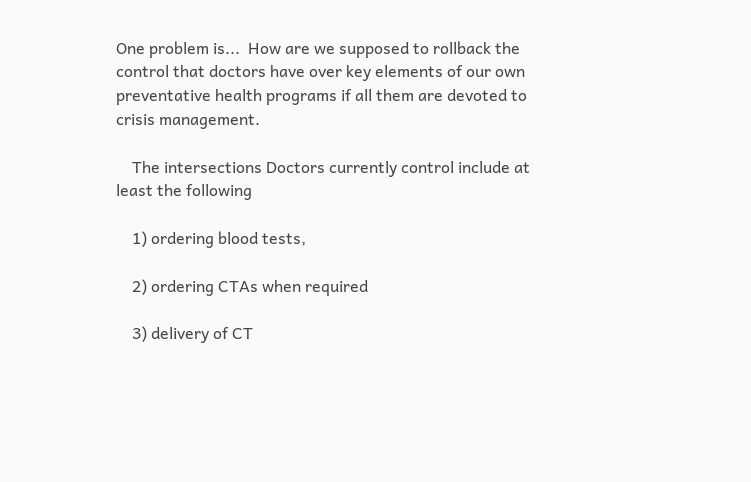One problem is...  How are we supposed to rollback the control that doctors have over key elements of our own preventative health programs if all them are devoted to crisis management.

    The intersections Doctors currently control include at least the following

    1) ordering blood tests,

    2) ordering CTAs when required

    3) delivery of CT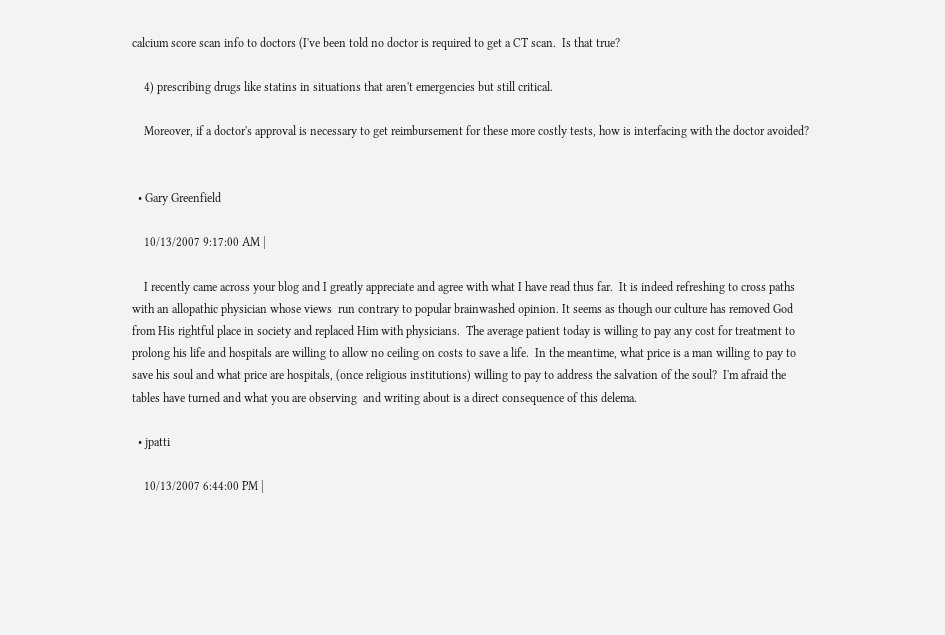calcium score scan info to doctors (I've been told no doctor is required to get a CT scan.  Is that true?

    4) prescribing drugs like statins in situations that aren't emergencies but still critical.

    Moreover, if a doctor's approval is necessary to get reimbursement for these more costly tests, how is interfacing with the doctor avoided?


  • Gary Greenfield

    10/13/2007 9:17:00 AM |

    I recently came across your blog and I greatly appreciate and agree with what I have read thus far.  It is indeed refreshing to cross paths with an allopathic physician whose views  run contrary to popular brainwashed opinion. It seems as though our culture has removed God from His rightful place in society and replaced Him with physicians.  The average patient today is willing to pay any cost for treatment to prolong his life and hospitals are willing to allow no ceiling on costs to save a life.  In the meantime, what price is a man willing to pay to save his soul and what price are hospitals, (once religious institutions) willing to pay to address the salvation of the soul?  I'm afraid the tables have turned and what you are observing  and writing about is a direct consequence of this delema.

  • jpatti

    10/13/2007 6:44:00 PM |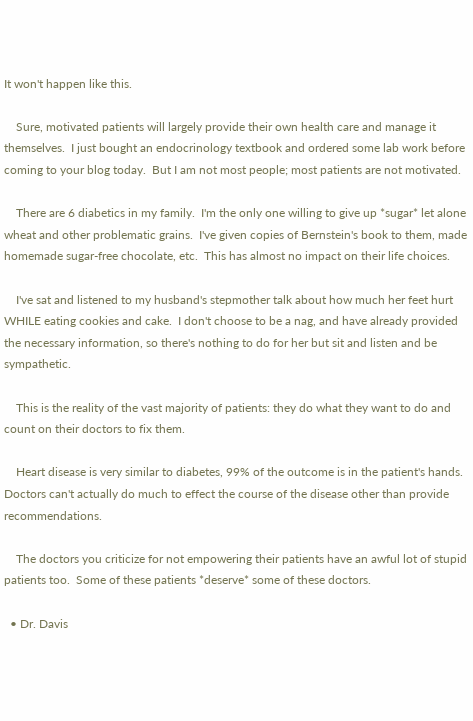It won't happen like this.

    Sure, motivated patients will largely provide their own health care and manage it themselves.  I just bought an endocrinology textbook and ordered some lab work before coming to your blog today.  But I am not most people; most patients are not motivated.

    There are 6 diabetics in my family.  I'm the only one willing to give up *sugar* let alone wheat and other problematic grains.  I've given copies of Bernstein's book to them, made homemade sugar-free chocolate, etc.  This has almost no impact on their life choices.

    I've sat and listened to my husband's stepmother talk about how much her feet hurt WHILE eating cookies and cake.  I don't choose to be a nag, and have already provided the necessary information, so there's nothing to do for her but sit and listen and be sympathetic.

    This is the reality of the vast majority of patients: they do what they want to do and count on their doctors to fix them.

    Heart disease is very similar to diabetes, 99% of the outcome is in the patient's hands.  Doctors can't actually do much to effect the course of the disease other than provide recommendations.

    The doctors you criticize for not empowering their patients have an awful lot of stupid patients too.  Some of these patients *deserve* some of these doctors.

  • Dr. Davis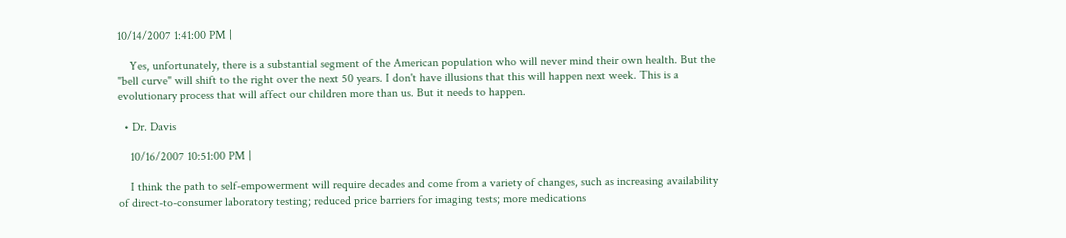10/14/2007 1:41:00 PM |

    Yes, unfortunately, there is a substantial segment of the American population who will never mind their own health. But the "bell curve" will shift to the right over the next 50 years. I don't have illusions that this will happen next week. This is a evolutionary process that will affect our children more than us. But it needs to happen.

  • Dr. Davis

    10/16/2007 10:51:00 PM |

    I think the path to self-empowerment will require decades and come from a variety of changes, such as increasing availability of direct-to-consumer laboratory testing; reduced price barriers for imaging tests; more medications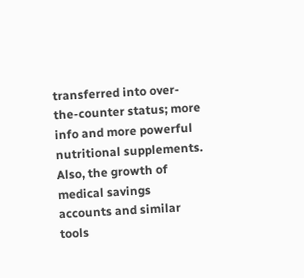transferred into over-the-counter status; more info and more powerful nutritional supplements. Also, the growth of medical savings accounts and similar tools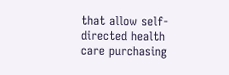that allow self-directed health care purchasing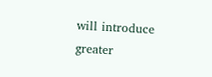will introduce greater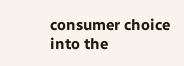consumer choice into the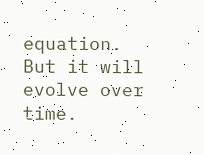equation. But it will evolve over time.